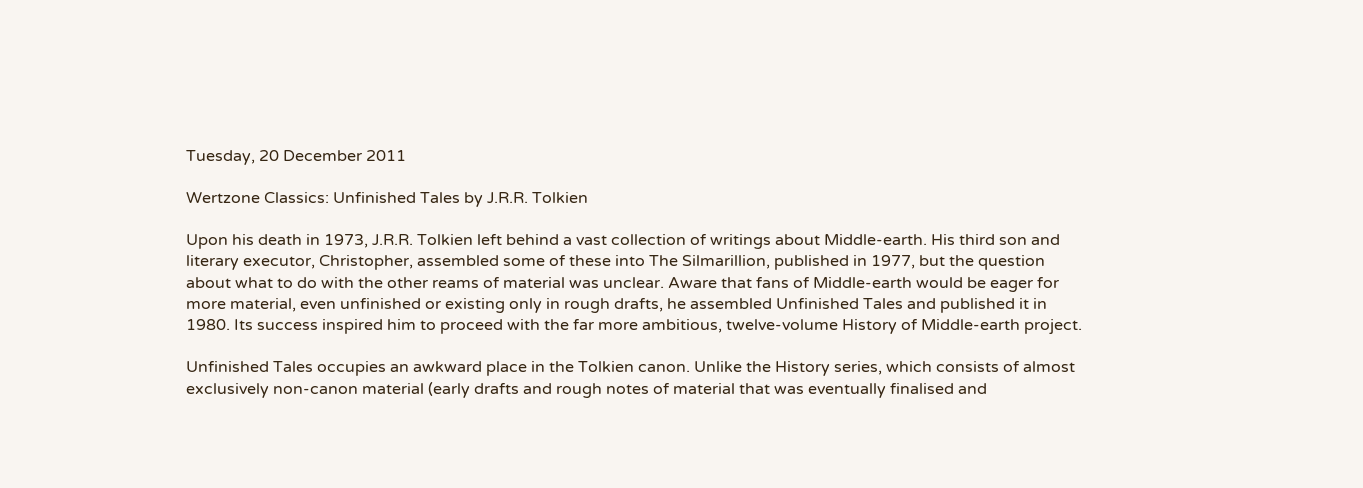Tuesday, 20 December 2011

Wertzone Classics: Unfinished Tales by J.R.R. Tolkien

Upon his death in 1973, J.R.R. Tolkien left behind a vast collection of writings about Middle-earth. His third son and literary executor, Christopher, assembled some of these into The Silmarillion, published in 1977, but the question about what to do with the other reams of material was unclear. Aware that fans of Middle-earth would be eager for more material, even unfinished or existing only in rough drafts, he assembled Unfinished Tales and published it in 1980. Its success inspired him to proceed with the far more ambitious, twelve-volume History of Middle-earth project.

Unfinished Tales occupies an awkward place in the Tolkien canon. Unlike the History series, which consists of almost exclusively non-canon material (early drafts and rough notes of material that was eventually finalised and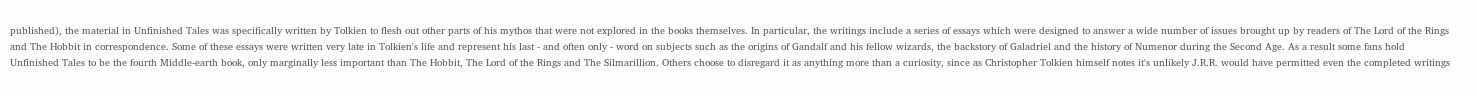published), the material in Unfinished Tales was specifically written by Tolkien to flesh out other parts of his mythos that were not explored in the books themselves. In particular, the writings include a series of essays which were designed to answer a wide number of issues brought up by readers of The Lord of the Rings and The Hobbit in correspondence. Some of these essays were written very late in Tolkien's life and represent his last - and often only - word on subjects such as the origins of Gandalf and his fellow wizards, the backstory of Galadriel and the history of Numenor during the Second Age. As a result some fans hold Unfinished Tales to be the fourth Middle-earth book, only marginally less important than The Hobbit, The Lord of the Rings and The Silmarillion. Others choose to disregard it as anything more than a curiosity, since as Christopher Tolkien himself notes it's unlikely J.R.R. would have permitted even the completed writings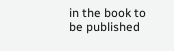in the book to be published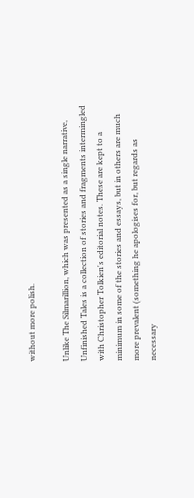without more polish.

Unlike The Silmarillion, which was presented as a single narrative, Unfinished Tales is a collection of stories and fragments intermingled with Christopher Tolkien's editorial notes. These are kept to a minimum in some of the stories and essays, but in others are much more prevalent (something he apologises for, but regards as necessary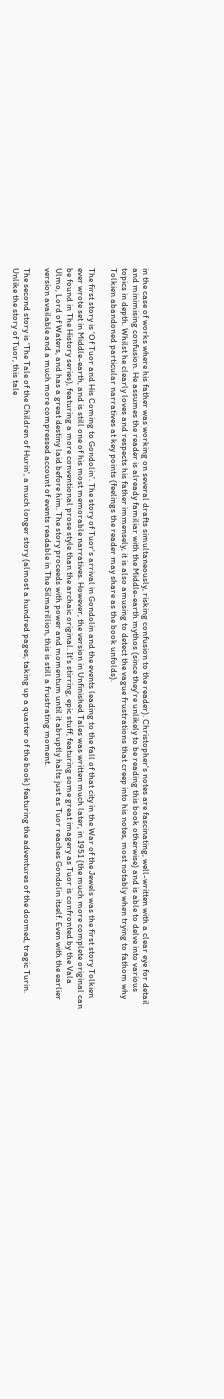in the case of works where his father was working on several drafts simultaneously, risking confusion to the reader). Christopher's notes are fascinating, well-written with a clear eye for detail and minimising confusion. He assumes the reader is already familiar with the Middle-earth mythos (since they're unlikely to be reading this book otherwise) and is able to delve into various topics in depth. Whilst he clearly loves and respects his father immensely, it is also amusing to detect the vague frustrations that creep into his notes, most notably when trying to fathom why Tolkien abandoned particular narratives at key points (feelings the reader may share as the book unfolds).

The first story is 'Of Tuor and His Coming to Gondolin'. The story of Tuor's arrival in Gondolin and the events leading to the fall of that city in the War of the Jewels was the first story Tolkien ever wrote set in Middle-earth, and is still one of his most memorable narratives. However, the version in Unfinished Tales was written much later, in 1951 (the much more complete original can be found in The History series), featuring a more conventional prose style than the archaic original. It's stirring, epic stuff, featuring some great imagery as Tuor is confronted by the Vala Ulmo, Lord of Waters, and has a great destiny laid before him. The story proceeds with power and momentum until it abruptly halts just as Tuor reaches Gondolin itself. Even with the earlier version available and a much more compressed account of events readable in The Silmarillion, this is still a frustrating moment.

The second story is 'The Tale of the Children of Hurin', a much longer story (almost a hundred pages, taking up a quarter of the book) featuring the adventures of the doomed, tragic Turin. Unlike the story of Tuor, this tale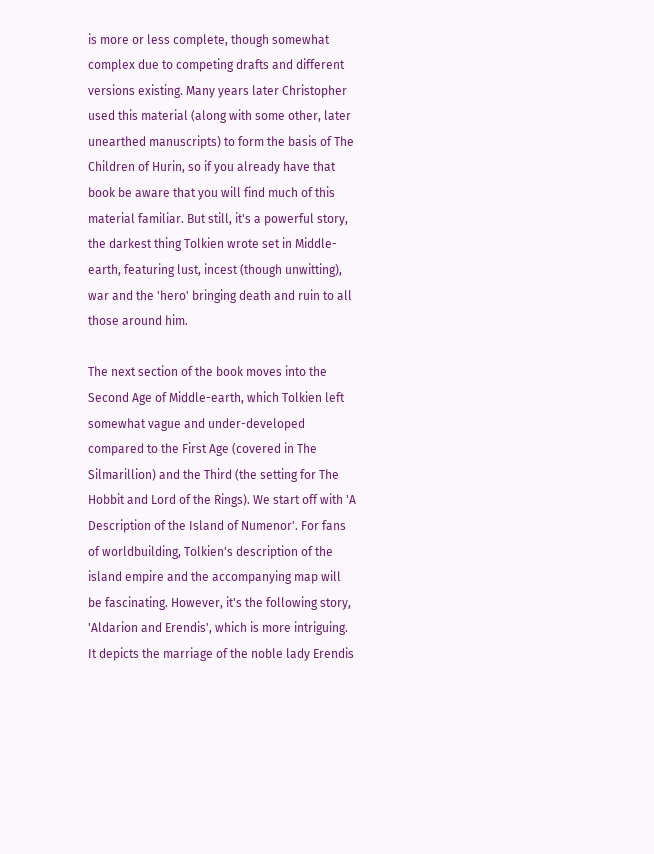is more or less complete, though somewhat complex due to competing drafts and different versions existing. Many years later Christopher used this material (along with some other, later unearthed manuscripts) to form the basis of The Children of Hurin, so if you already have that book be aware that you will find much of this material familiar. But still, it's a powerful story, the darkest thing Tolkien wrote set in Middle-earth, featuring lust, incest (though unwitting), war and the 'hero' bringing death and ruin to all those around him.

The next section of the book moves into the Second Age of Middle-earth, which Tolkien left somewhat vague and under-developed compared to the First Age (covered in The Silmarillion) and the Third (the setting for The Hobbit and Lord of the Rings). We start off with 'A Description of the Island of Numenor'. For fans of worldbuilding, Tolkien's description of the island empire and the accompanying map will be fascinating. However, it's the following story, 'Aldarion and Erendis', which is more intriguing. It depicts the marriage of the noble lady Erendis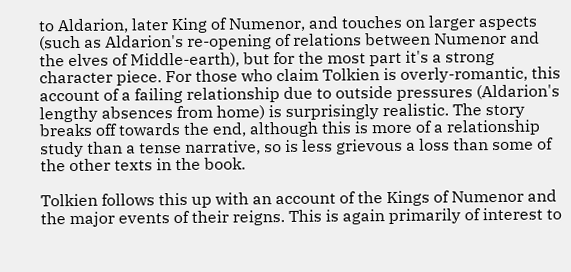to Aldarion, later King of Numenor, and touches on larger aspects (such as Aldarion's re-opening of relations between Numenor and the elves of Middle-earth), but for the most part it's a strong character piece. For those who claim Tolkien is overly-romantic, this account of a failing relationship due to outside pressures (Aldarion's lengthy absences from home) is surprisingly realistic. The story breaks off towards the end, although this is more of a relationship study than a tense narrative, so is less grievous a loss than some of the other texts in the book.

Tolkien follows this up with an account of the Kings of Numenor and the major events of their reigns. This is again primarily of interest to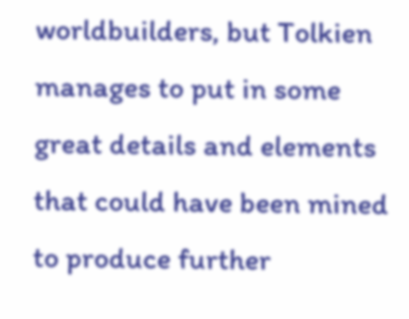worldbuilders, but Tolkien manages to put in some great details and elements that could have been mined to produce further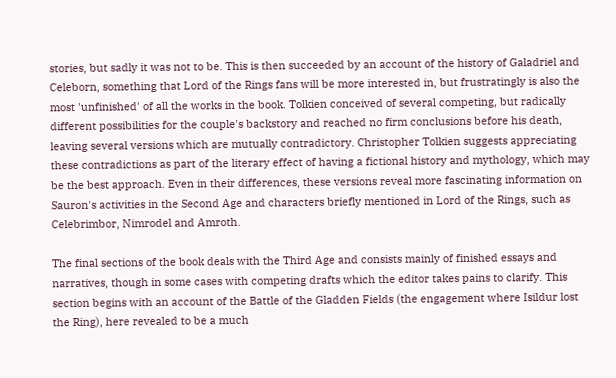stories, but sadly it was not to be. This is then succeeded by an account of the history of Galadriel and Celeborn, something that Lord of the Rings fans will be more interested in, but frustratingly is also the most 'unfinished' of all the works in the book. Tolkien conceived of several competing, but radically different possibilities for the couple's backstory and reached no firm conclusions before his death, leaving several versions which are mutually contradictory. Christopher Tolkien suggests appreciating these contradictions as part of the literary effect of having a fictional history and mythology, which may be the best approach. Even in their differences, these versions reveal more fascinating information on Sauron's activities in the Second Age and characters briefly mentioned in Lord of the Rings, such as Celebrimbor, Nimrodel and Amroth.

The final sections of the book deals with the Third Age and consists mainly of finished essays and narratives, though in some cases with competing drafts which the editor takes pains to clarify. This section begins with an account of the Battle of the Gladden Fields (the engagement where Isildur lost the Ring), here revealed to be a much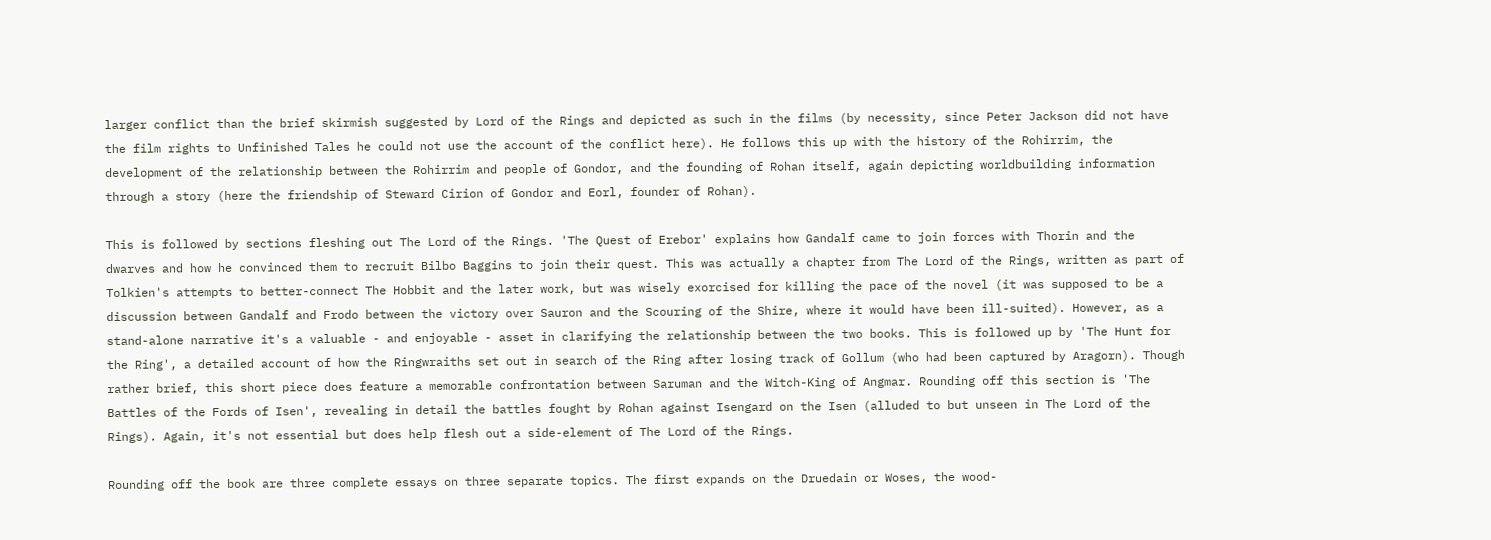larger conflict than the brief skirmish suggested by Lord of the Rings and depicted as such in the films (by necessity, since Peter Jackson did not have the film rights to Unfinished Tales he could not use the account of the conflict here). He follows this up with the history of the Rohirrim, the development of the relationship between the Rohirrim and people of Gondor, and the founding of Rohan itself, again depicting worldbuilding information through a story (here the friendship of Steward Cirion of Gondor and Eorl, founder of Rohan).

This is followed by sections fleshing out The Lord of the Rings. 'The Quest of Erebor' explains how Gandalf came to join forces with Thorin and the dwarves and how he convinced them to recruit Bilbo Baggins to join their quest. This was actually a chapter from The Lord of the Rings, written as part of Tolkien's attempts to better-connect The Hobbit and the later work, but was wisely exorcised for killing the pace of the novel (it was supposed to be a discussion between Gandalf and Frodo between the victory over Sauron and the Scouring of the Shire, where it would have been ill-suited). However, as a stand-alone narrative it's a valuable - and enjoyable - asset in clarifying the relationship between the two books. This is followed up by 'The Hunt for the Ring', a detailed account of how the Ringwraiths set out in search of the Ring after losing track of Gollum (who had been captured by Aragorn). Though rather brief, this short piece does feature a memorable confrontation between Saruman and the Witch-King of Angmar. Rounding off this section is 'The Battles of the Fords of Isen', revealing in detail the battles fought by Rohan against Isengard on the Isen (alluded to but unseen in The Lord of the Rings). Again, it's not essential but does help flesh out a side-element of The Lord of the Rings.

Rounding off the book are three complete essays on three separate topics. The first expands on the Druedain or Woses, the wood-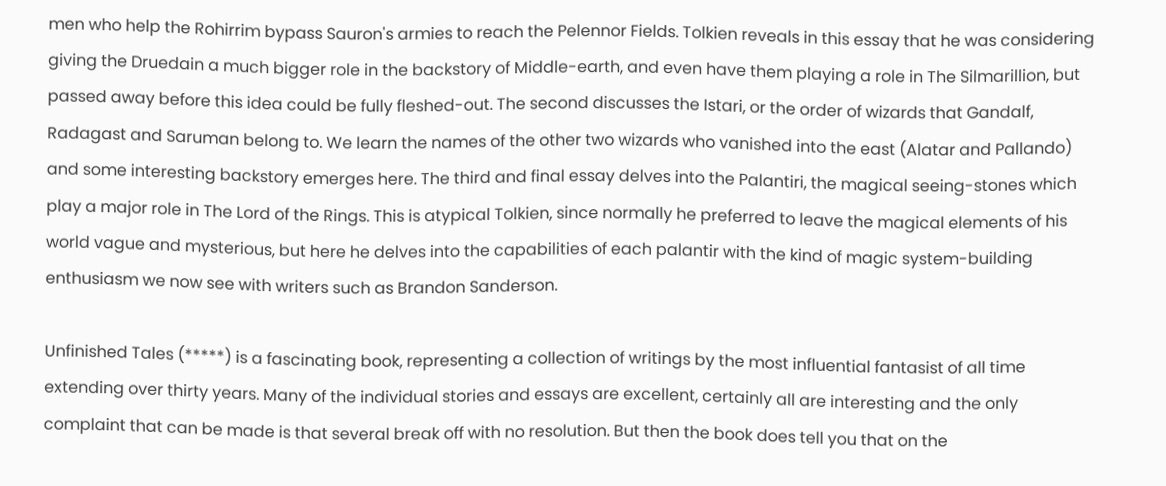men who help the Rohirrim bypass Sauron's armies to reach the Pelennor Fields. Tolkien reveals in this essay that he was considering giving the Druedain a much bigger role in the backstory of Middle-earth, and even have them playing a role in The Silmarillion, but passed away before this idea could be fully fleshed-out. The second discusses the Istari, or the order of wizards that Gandalf, Radagast and Saruman belong to. We learn the names of the other two wizards who vanished into the east (Alatar and Pallando) and some interesting backstory emerges here. The third and final essay delves into the Palantiri, the magical seeing-stones which play a major role in The Lord of the Rings. This is atypical Tolkien, since normally he preferred to leave the magical elements of his world vague and mysterious, but here he delves into the capabilities of each palantir with the kind of magic system-building enthusiasm we now see with writers such as Brandon Sanderson.

Unfinished Tales (*****) is a fascinating book, representing a collection of writings by the most influential fantasist of all time extending over thirty years. Many of the individual stories and essays are excellent, certainly all are interesting and the only complaint that can be made is that several break off with no resolution. But then the book does tell you that on the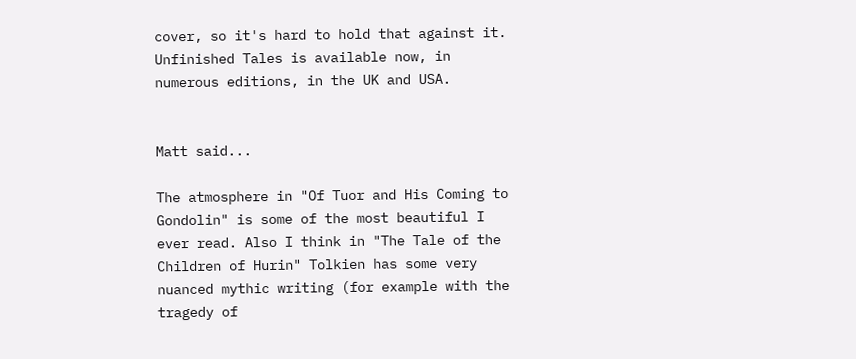cover, so it's hard to hold that against it. Unfinished Tales is available now, in numerous editions, in the UK and USA.


Matt said...

The atmosphere in "Of Tuor and His Coming to Gondolin" is some of the most beautiful I ever read. Also I think in "The Tale of the Children of Hurin" Tolkien has some very nuanced mythic writing (for example with the tragedy of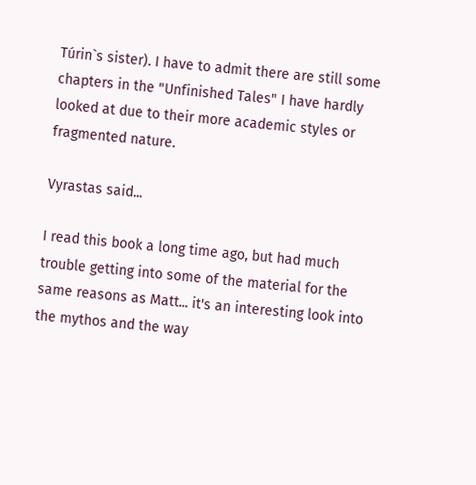Túrin`s sister). I have to admit there are still some chapters in the "Unfinished Tales" I have hardly looked at due to their more academic styles or fragmented nature.

Vyrastas said...

I read this book a long time ago, but had much trouble getting into some of the material for the same reasons as Matt... it's an interesting look into the mythos and the way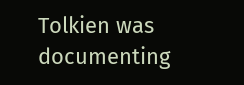Tolkien was documenting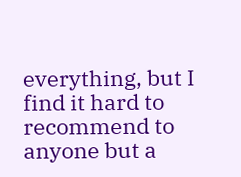everything, but I find it hard to recommend to anyone but a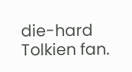die-hard Tolkien fan.